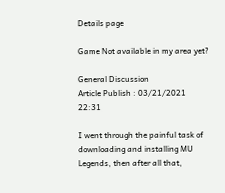Details page

Game Not available in my area yet?

General Discussion
Article Publish : 03/21/2021 22:31

I went through the painful task of downloading and installing MU Legends, then after all that,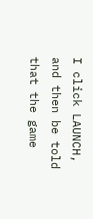I click LAUNCH, and then be told that the game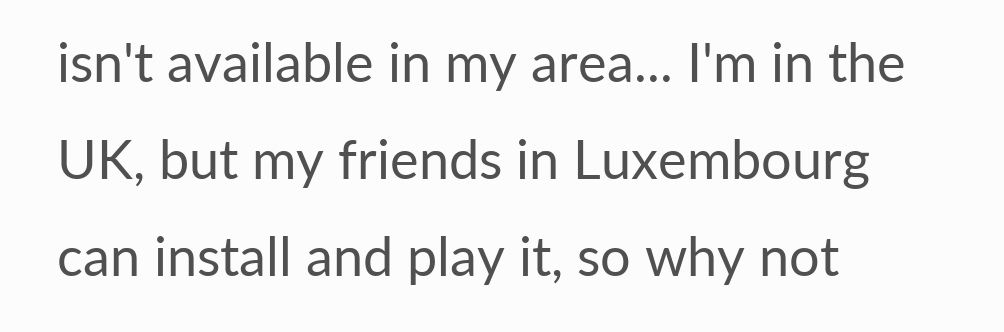isn't available in my area... I'm in the UK, but my friends in Luxembourg can install and play it, so why not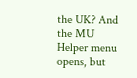the UK? And the MU Helper menu opens, but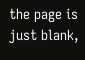the page is just blank,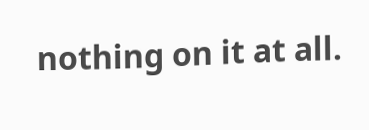nothing on it at all.